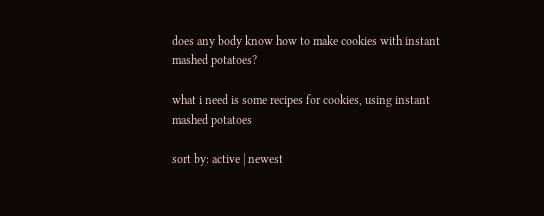does any body know how to make cookies with instant mashed potatoes?

what i need is some recipes for cookies, using instant mashed potatoes

sort by: active | newest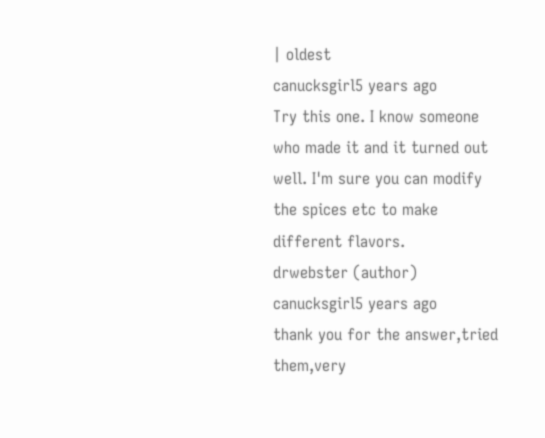| oldest
canucksgirl5 years ago
Try this one. I know someone who made it and it turned out well. I'm sure you can modify the spices etc to make different flavors.
drwebster (author)  canucksgirl5 years ago
thank you for the answer,tried them,very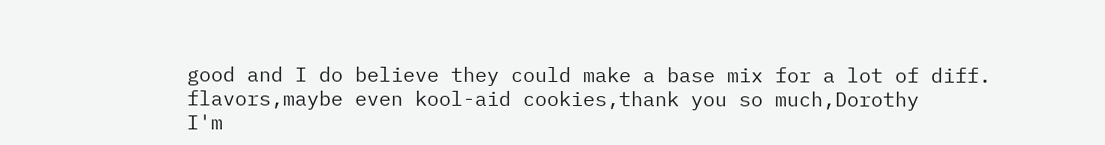good and I do believe they could make a base mix for a lot of diff. flavors,maybe even kool-aid cookies,thank you so much,Dorothy
I'm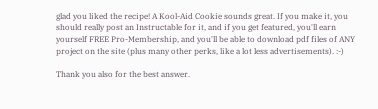glad you liked the recipe! A Kool-Aid Cookie sounds great. If you make it, you should really post an Instructable for it, and if you get featured, you'll earn yourself FREE Pro-Membership, and you'll be able to download pdf files of ANY project on the site (plus many other perks, like a lot less advertisements). :-)

Thank you also for the best answer.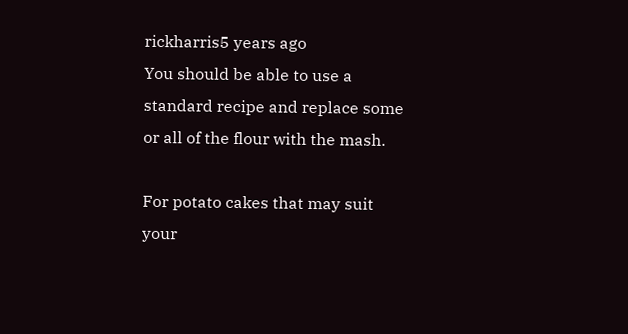rickharris5 years ago
You should be able to use a standard recipe and replace some or all of the flour with the mash.

For potato cakes that may suit your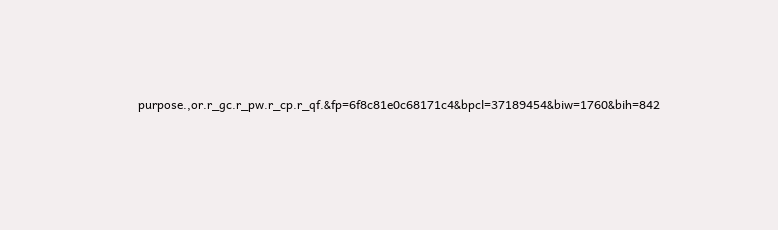purpose.,or.r_gc.r_pw.r_cp.r_qf.&fp=6f8c81e0c68171c4&bpcl=37189454&biw=1760&bih=842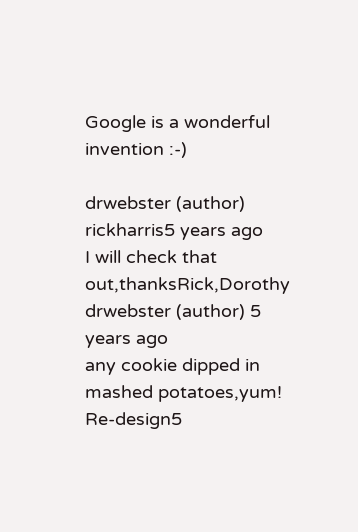Google is a wonderful invention :-)

drwebster (author)  rickharris5 years ago
I will check that out,thanksRick,Dorothy
drwebster (author) 5 years ago
any cookie dipped in mashed potatoes,yum!
Re-design5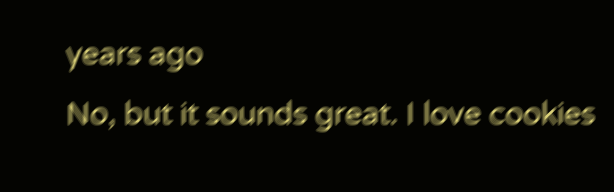years ago
No, but it sounds great. I love cookies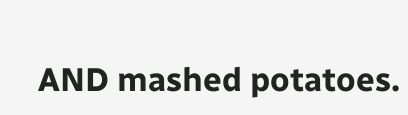AND mashed potatoes.